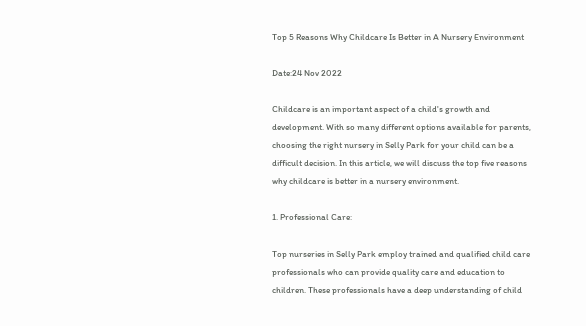Top 5 Reasons Why Childcare Is Better in A Nursery Environment

Date:24 Nov 2022

Childcare is an important aspect of a child's growth and development. With so many different options available for parents, choosing the right nursery in Selly Park for your child can be a difficult decision. In this article, we will discuss the top five reasons why childcare is better in a nursery environment.

1. Professional Care:

Top nurseries in Selly Park employ trained and qualified child care professionals who can provide quality care and education to children. These professionals have a deep understanding of child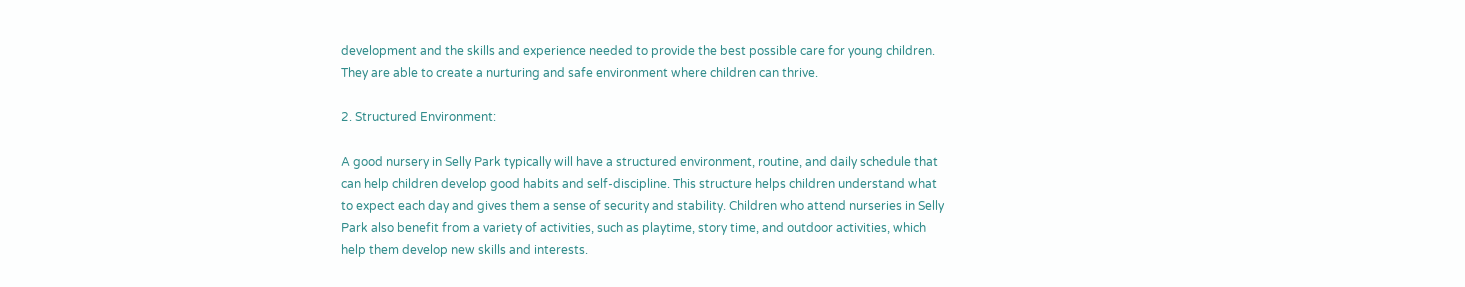development and the skills and experience needed to provide the best possible care for young children. They are able to create a nurturing and safe environment where children can thrive.

2. Structured Environment:

A good nursery in Selly Park typically will have a structured environment, routine, and daily schedule that can help children develop good habits and self-discipline. This structure helps children understand what to expect each day and gives them a sense of security and stability. Children who attend nurseries in Selly Park also benefit from a variety of activities, such as playtime, story time, and outdoor activities, which help them develop new skills and interests.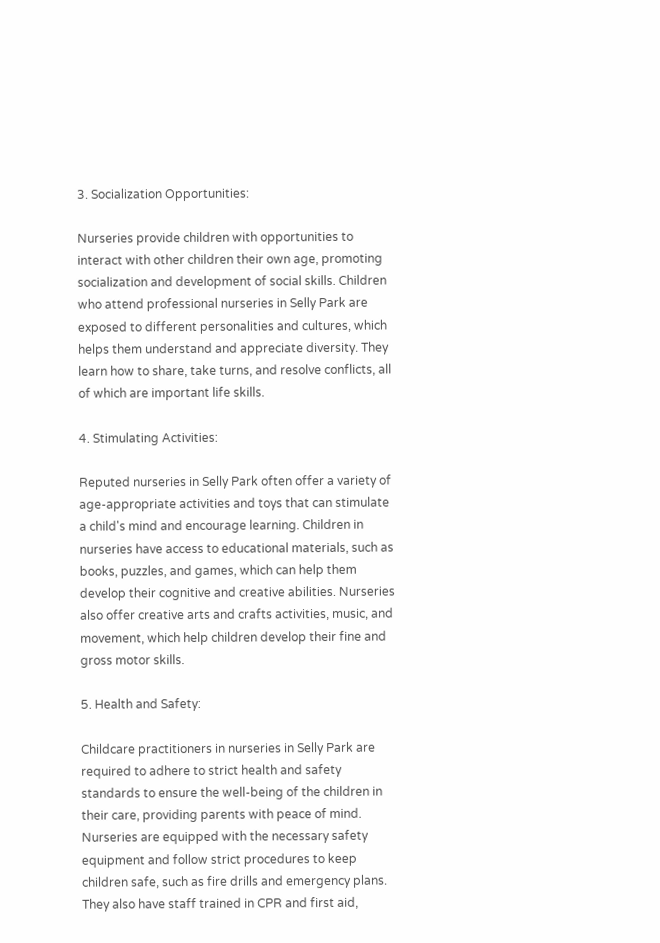3. Socialization Opportunities:

Nurseries provide children with opportunities to interact with other children their own age, promoting socialization and development of social skills. Children who attend professional nurseries in Selly Park are exposed to different personalities and cultures, which helps them understand and appreciate diversity. They learn how to share, take turns, and resolve conflicts, all of which are important life skills.

4. Stimulating Activities:

Reputed nurseries in Selly Park often offer a variety of age-appropriate activities and toys that can stimulate a child's mind and encourage learning. Children in nurseries have access to educational materials, such as books, puzzles, and games, which can help them develop their cognitive and creative abilities. Nurseries also offer creative arts and crafts activities, music, and movement, which help children develop their fine and gross motor skills.

5. Health and Safety:

Childcare practitioners in nurseries in Selly Park are required to adhere to strict health and safety standards to ensure the well-being of the children in their care, providing parents with peace of mind. Nurseries are equipped with the necessary safety equipment and follow strict procedures to keep children safe, such as fire drills and emergency plans. They also have staff trained in CPR and first aid,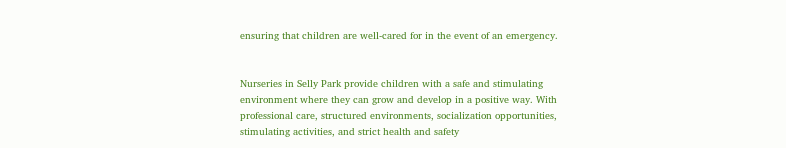ensuring that children are well-cared for in the event of an emergency.


Nurseries in Selly Park provide children with a safe and stimulating environment where they can grow and develop in a positive way. With professional care, structured environments, socialization opportunities, stimulating activities, and strict health and safety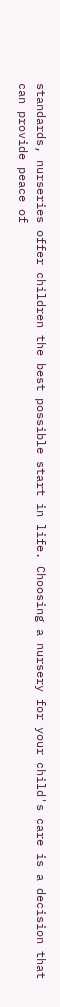standards, nurseries offer children the best possible start in life. Choosing a nursery for your child's care is a decision that can provide peace of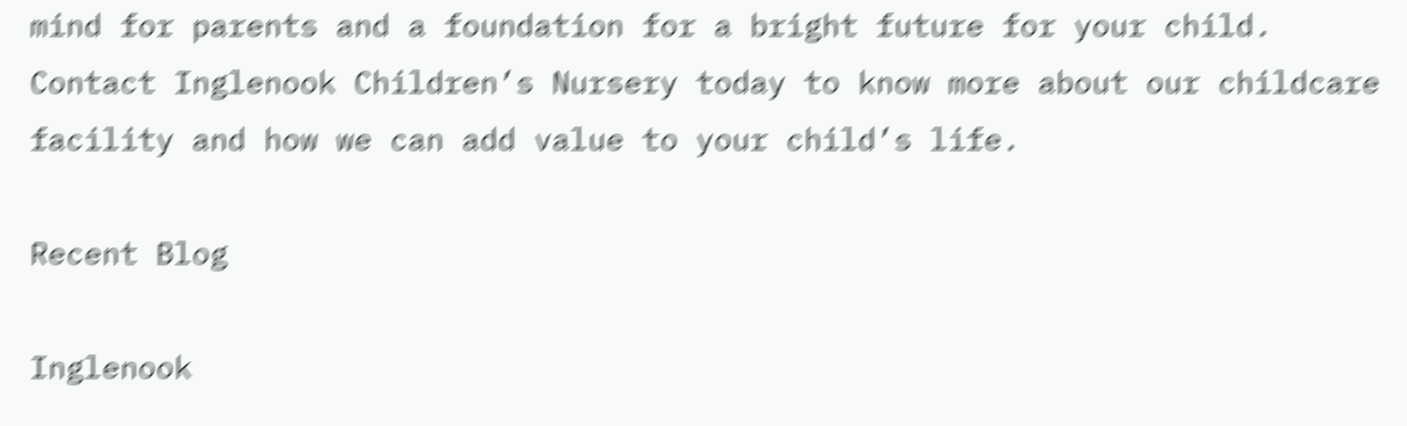mind for parents and a foundation for a bright future for your child. Contact Inglenook Children’s Nursery today to know more about our childcare facility and how we can add value to your child’s life.

Recent Blog

Inglenook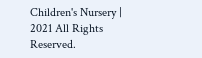Children's Nursery | 2021 All Rights Reserved.